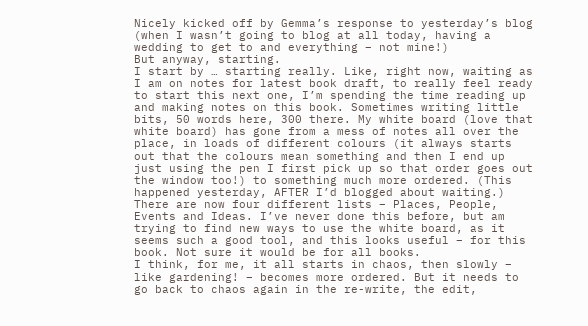Nicely kicked off by Gemma’s response to yesterday’s blog (when I wasn’t going to blog at all today, having a wedding to get to and everything – not mine!)
But anyway, starting.
I start by … starting really. Like, right now, waiting as I am on notes for latest book draft, to really feel ready to start this next one, I’m spending the time reading up and making notes on this book. Sometimes writing little bits, 50 words here, 300 there. My white board (love that white board) has gone from a mess of notes all over the place, in loads of different colours (it always starts out that the colours mean something and then I end up just using the pen I first pick up so that order goes out the window too!) to something much more ordered. (This happened yesterday, AFTER I’d blogged about waiting.) There are now four different lists – Places, People, Events and Ideas. I’ve never done this before, but am trying to find new ways to use the white board, as it seems such a good tool, and this looks useful – for this book. Not sure it would be for all books.
I think, for me, it all starts in chaos, then slowly – like gardening! – becomes more ordered. But it needs to go back to chaos again in the re-write, the edit,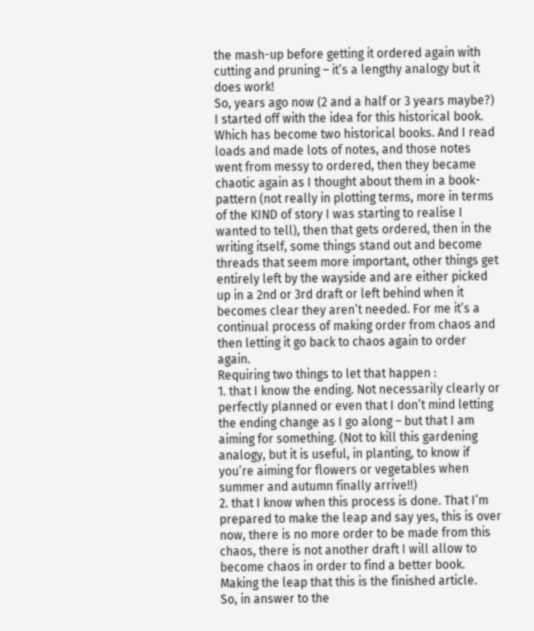the mash-up before getting it ordered again with cutting and pruning – it’s a lengthy analogy but it does work!
So, years ago now (2 and a half or 3 years maybe?) I started off with the idea for this historical book. Which has become two historical books. And I read loads and made lots of notes, and those notes went from messy to ordered, then they became chaotic again as I thought about them in a book-pattern (not really in plotting terms, more in terms of the KIND of story I was starting to realise I wanted to tell), then that gets ordered, then in the writing itself, some things stand out and become threads that seem more important, other things get entirely left by the wayside and are either picked up in a 2nd or 3rd draft or left behind when it becomes clear they aren’t needed. For me it’s a continual process of making order from chaos and then letting it go back to chaos again to order again.
Requiring two things to let that happen :
1. that I know the ending. Not necessarily clearly or perfectly planned or even that I don’t mind letting the ending change as I go along – but that I am aiming for something. (Not to kill this gardening analogy, but it is useful, in planting, to know if you’re aiming for flowers or vegetables when summer and autumn finally arrive!!)
2. that I know when this process is done. That I’m prepared to make the leap and say yes, this is over now, there is no more order to be made from this chaos, there is not another draft I will allow to become chaos in order to find a better book. Making the leap that this is the finished article.
So, in answer to the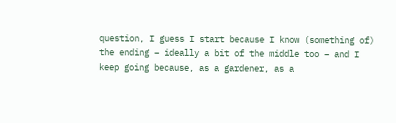question, I guess I start because I know (something of) the ending – ideally a bit of the middle too – and I keep going because, as a gardener, as a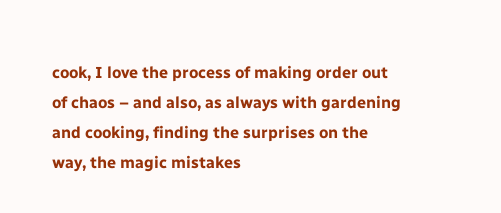cook, I love the process of making order out of chaos – and also, as always with gardening and cooking, finding the surprises on the way, the magic mistakes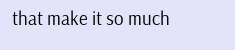that make it so much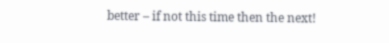better – if not this time then the next!